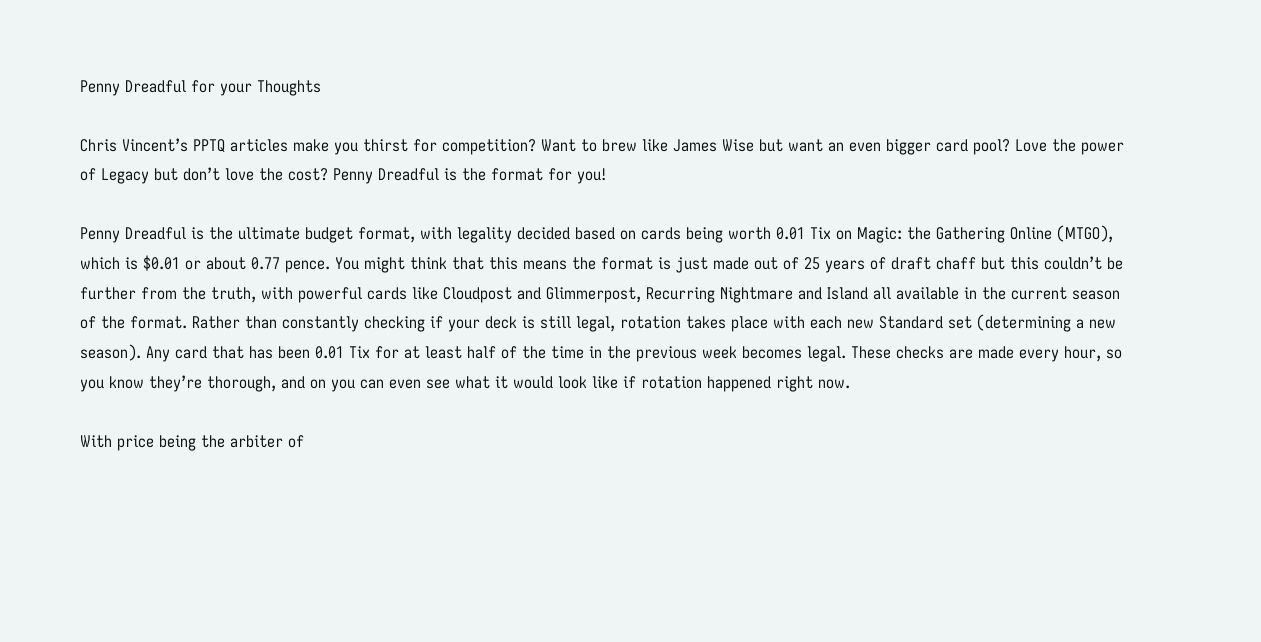Penny Dreadful for your Thoughts

Chris Vincent’s PPTQ articles make you thirst for competition? Want to brew like James Wise but want an even bigger card pool? Love the power of Legacy but don’t love the cost? Penny Dreadful is the format for you!

Penny Dreadful is the ultimate budget format, with legality decided based on cards being worth 0.01 Tix on Magic: the Gathering Online (MTGO), which is $0.01 or about 0.77 pence. You might think that this means the format is just made out of 25 years of draft chaff but this couldn’t be further from the truth, with powerful cards like Cloudpost and Glimmerpost, Recurring Nightmare and Island all available in the current season of the format. Rather than constantly checking if your deck is still legal, rotation takes place with each new Standard set (determining a new season). Any card that has been 0.01 Tix for at least half of the time in the previous week becomes legal. These checks are made every hour, so you know they’re thorough, and on you can even see what it would look like if rotation happened right now.

With price being the arbiter of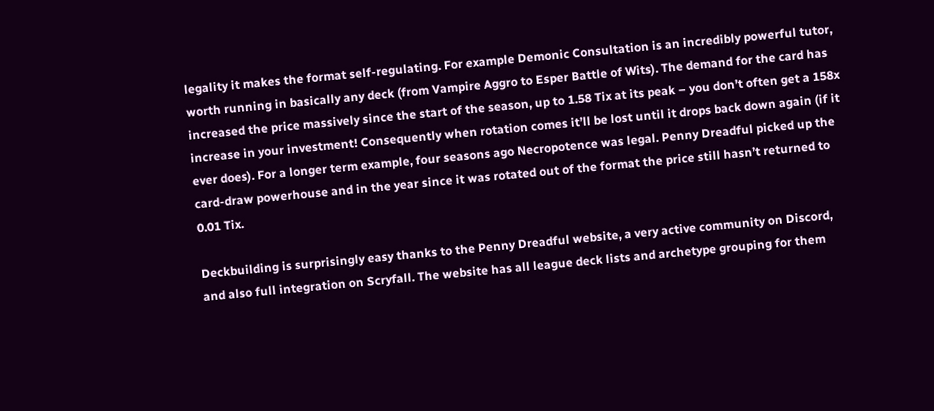legality it makes the format self-regulating. For example Demonic Consultation is an incredibly powerful tutor, worth running in basically any deck (from Vampire Aggro to Esper Battle of Wits). The demand for the card has increased the price massively since the start of the season, up to 1.58 Tix at its peak – you don’t often get a 158x increase in your investment! Consequently when rotation comes it’ll be lost until it drops back down again (if it ever does). For a longer term example, four seasons ago Necropotence was legal. Penny Dreadful picked up the card-draw powerhouse and in the year since it was rotated out of the format the price still hasn’t returned to 0.01 Tix.

Deckbuilding is surprisingly easy thanks to the Penny Dreadful website, a very active community on Discord, and also full integration on Scryfall. The website has all league deck lists and archetype grouping for them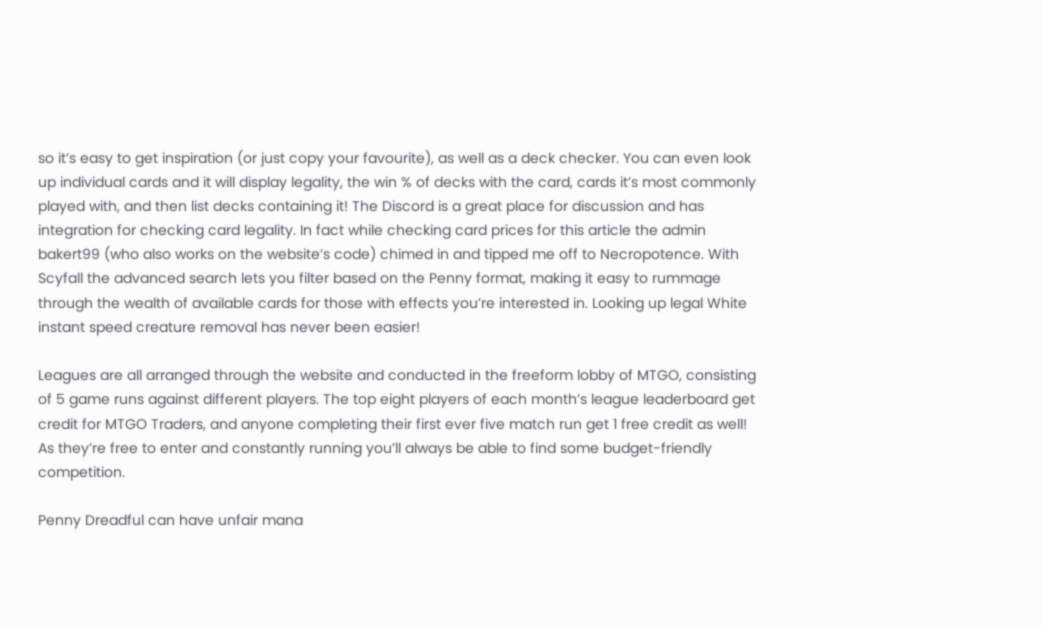so it’s easy to get inspiration (or just copy your favourite), as well as a deck checker. You can even look up individual cards and it will display legality, the win % of decks with the card, cards it’s most commonly played with, and then list decks containing it! The Discord is a great place for discussion and has integration for checking card legality. In fact while checking card prices for this article the admin bakert99 (who also works on the website’s code) chimed in and tipped me off to Necropotence. With Scyfall the advanced search lets you filter based on the Penny format, making it easy to rummage through the wealth of available cards for those with effects you’re interested in. Looking up legal White instant speed creature removal has never been easier!

Leagues are all arranged through the website and conducted in the freeform lobby of MTGO, consisting of 5 game runs against different players. The top eight players of each month’s league leaderboard get credit for MTGO Traders, and anyone completing their first ever five match run get 1 free credit as well! As they’re free to enter and constantly running you’ll always be able to find some budget-friendly competition.

Penny Dreadful can have unfair mana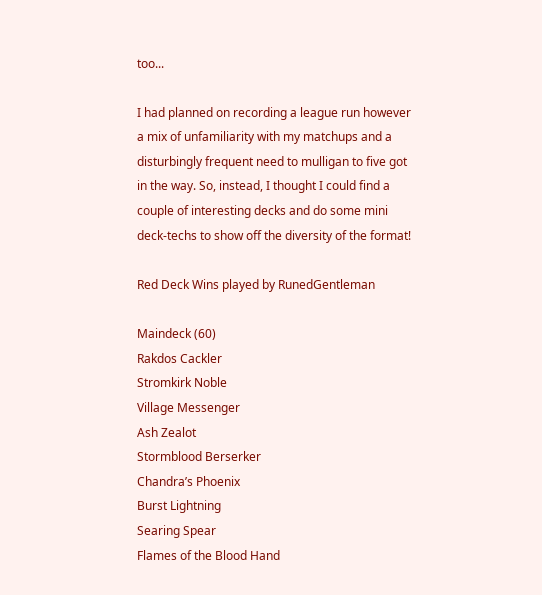too...

I had planned on recording a league run however a mix of unfamiliarity with my matchups and a disturbingly frequent need to mulligan to five got in the way. So, instead, I thought I could find a couple of interesting decks and do some mini deck-techs to show off the diversity of the format!

Red Deck Wins played by RunedGentleman

Maindeck (60)
Rakdos Cackler
Stromkirk Noble
Village Messenger
Ash Zealot
Stormblood Berserker
Chandra’s Phoenix
Burst Lightning
Searing Spear
Flames of the Blood Hand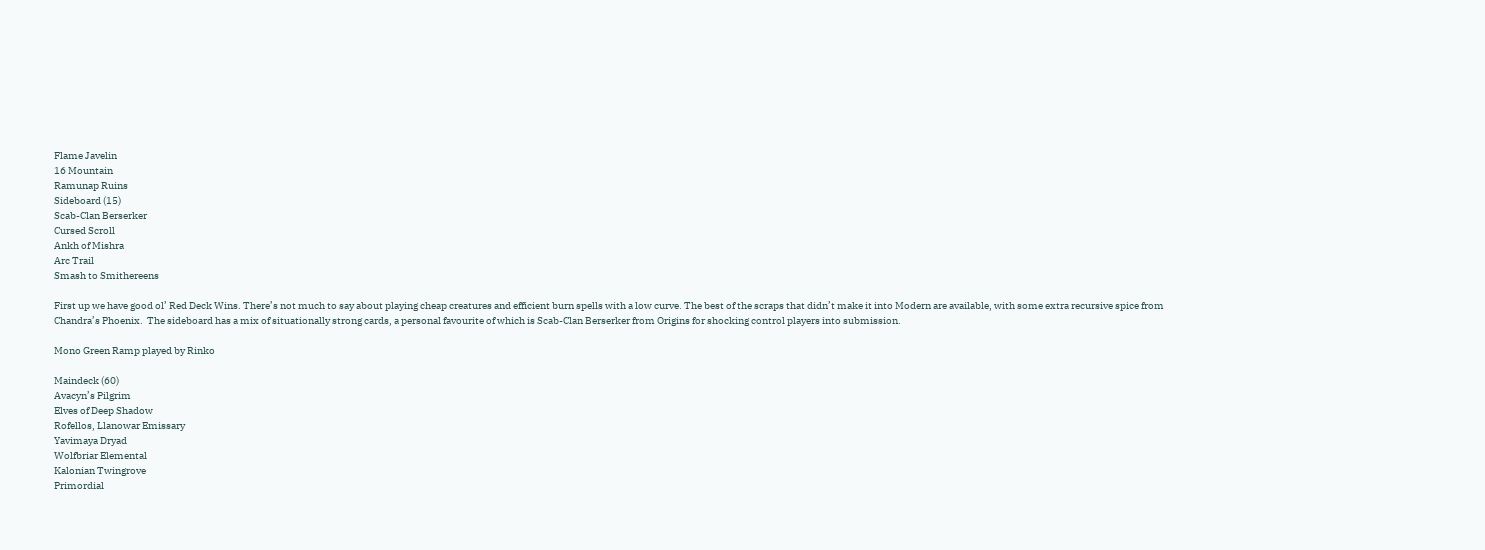Flame Javelin
16 Mountain
Ramunap Ruins
Sideboard (15)
Scab-Clan Berserker
Cursed Scroll
Ankh of Mishra
Arc Trail
Smash to Smithereens

First up we have good ol’ Red Deck Wins. There’s not much to say about playing cheap creatures and efficient burn spells with a low curve. The best of the scraps that didn’t make it into Modern are available, with some extra recursive spice from Chandra’s Phoenix.  The sideboard has a mix of situationally strong cards, a personal favourite of which is Scab-Clan Berserker from Origins for shocking control players into submission.

Mono Green Ramp played by Rinko

Maindeck (60)
Avacyn’s Pilgrim
Elves of Deep Shadow
Rofellos, Llanowar Emissary
Yavimaya Dryad
Wolfbriar Elemental
Kalonian Twingrove
Primordial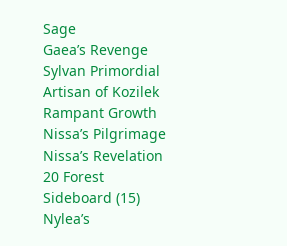Sage
Gaea’s Revenge
Sylvan Primordial
Artisan of Kozilek
Rampant Growth
Nissa’s Pilgrimage
Nissa’s Revelation
20 Forest
Sideboard (15)
Nylea’s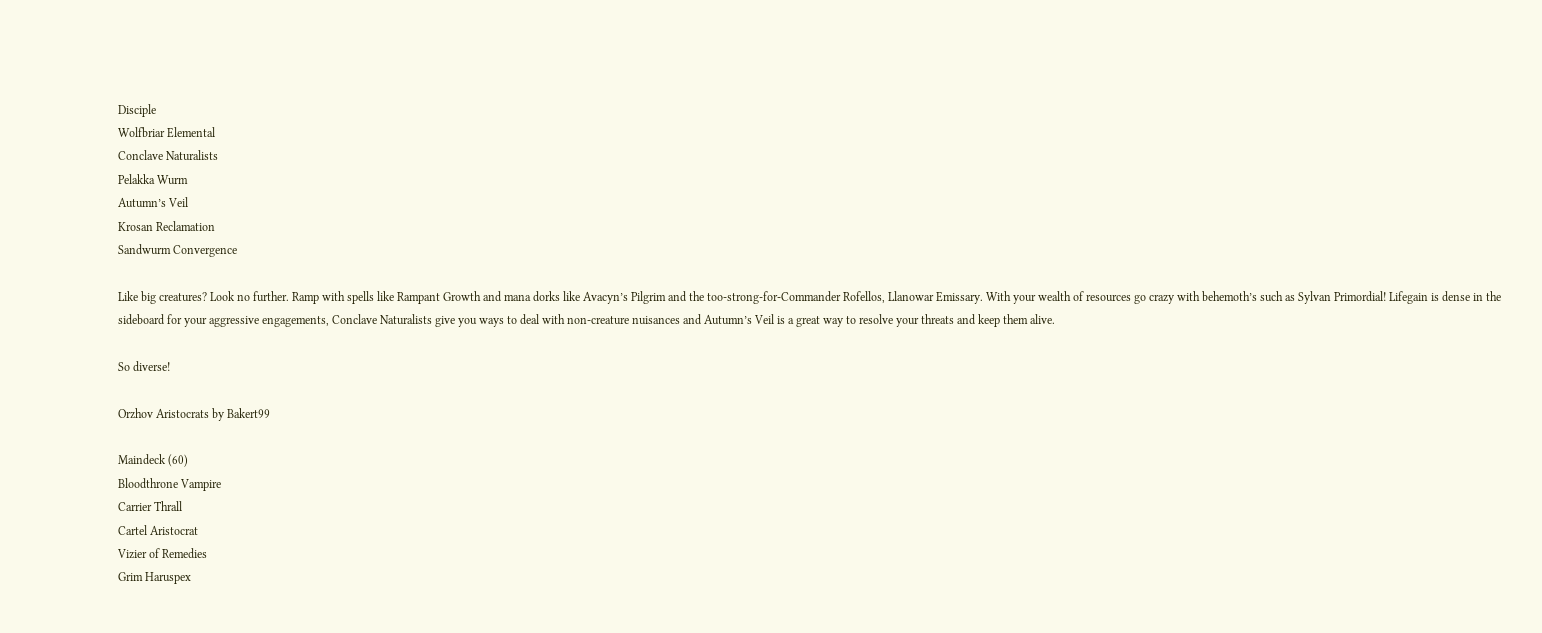Disciple
Wolfbriar Elemental
Conclave Naturalists
Pelakka Wurm
Autumn’s Veil
Krosan Reclamation
Sandwurm Convergence

Like big creatures? Look no further. Ramp with spells like Rampant Growth and mana dorks like Avacyn’s Pilgrim and the too-strong-for-Commander Rofellos, Llanowar Emissary. With your wealth of resources go crazy with behemoth’s such as Sylvan Primordial! Lifegain is dense in the sideboard for your aggressive engagements, Conclave Naturalists give you ways to deal with non-creature nuisances and Autumn’s Veil is a great way to resolve your threats and keep them alive.

So diverse!

Orzhov Aristocrats by Bakert99

Maindeck (60)
Bloodthrone Vampire
Carrier Thrall
Cartel Aristocrat
Vizier of Remedies
Grim Haruspex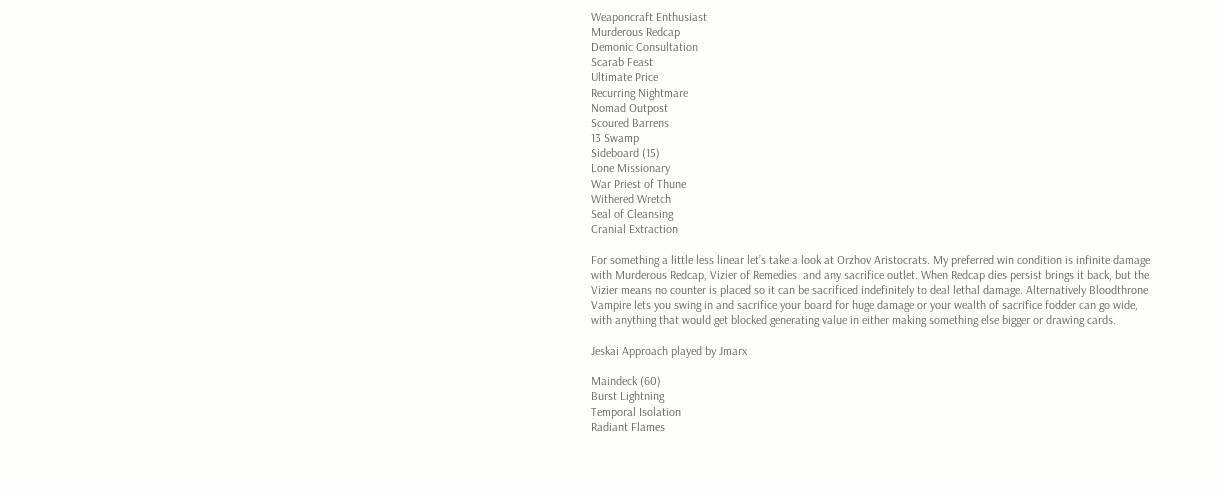Weaponcraft Enthusiast
Murderous Redcap
Demonic Consultation
Scarab Feast
Ultimate Price
Recurring Nightmare
Nomad Outpost
Scoured Barrens
13 Swamp
Sideboard (15)
Lone Missionary
War Priest of Thune
Withered Wretch
Seal of Cleansing
Cranial Extraction

For something a little less linear let’s take a look at Orzhov Aristocrats. My preferred win condition is infinite damage with Murderous Redcap, Vizier of Remedies  and any sacrifice outlet. When Redcap dies persist brings it back, but the Vizier means no counter is placed so it can be sacrificed indefinitely to deal lethal damage. Alternatively Bloodthrone Vampire lets you swing in and sacrifice your board for huge damage or your wealth of sacrifice fodder can go wide, with anything that would get blocked generating value in either making something else bigger or drawing cards.

Jeskai Approach played by Jmarx

Maindeck (60)
Burst Lightning
Temporal Isolation
Radiant Flames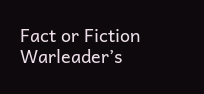Fact or Fiction
Warleader’s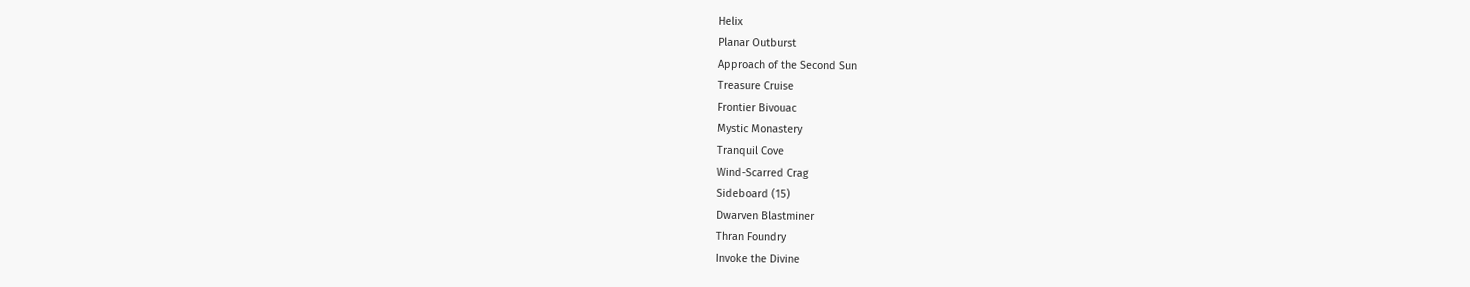Helix
Planar Outburst
Approach of the Second Sun
Treasure Cruise
Frontier Bivouac
Mystic Monastery
Tranquil Cove
Wind-Scarred Crag
Sideboard (15)
Dwarven Blastminer
Thran Foundry
Invoke the Divine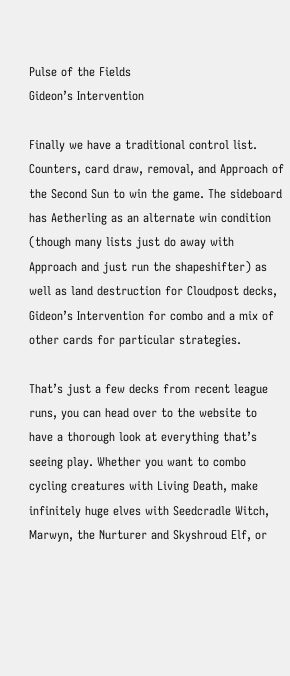Pulse of the Fields
Gideon’s Intervention

Finally we have a traditional control list. Counters, card draw, removal, and Approach of the Second Sun to win the game. The sideboard has Aetherling as an alternate win condition (though many lists just do away with Approach and just run the shapeshifter) as well as land destruction for Cloudpost decks, Gideon’s Intervention for combo and a mix of other cards for particular strategies.

That’s just a few decks from recent league runs, you can head over to the website to have a thorough look at everything that’s  seeing play. Whether you want to combo cycling creatures with Living Death, make infinitely huge elves with Seedcradle Witch, Marwyn, the Nurturer and Skyshroud Elf, or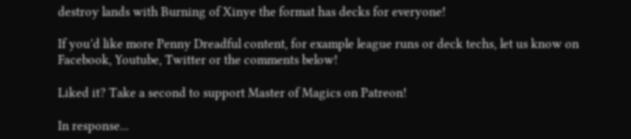destroy lands with Burning of Xinye the format has decks for everyone!

If you’d like more Penny Dreadful content, for example league runs or deck techs, let us know on Facebook, Youtube, Twitter or the comments below!

Liked it? Take a second to support Master of Magics on Patreon!

In response...